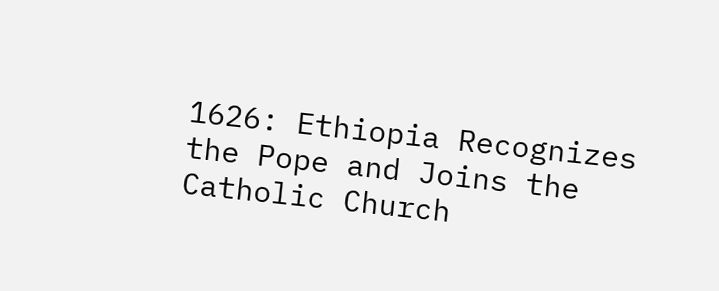1626: Ethiopia Recognizes the Pope and Joins the Catholic Church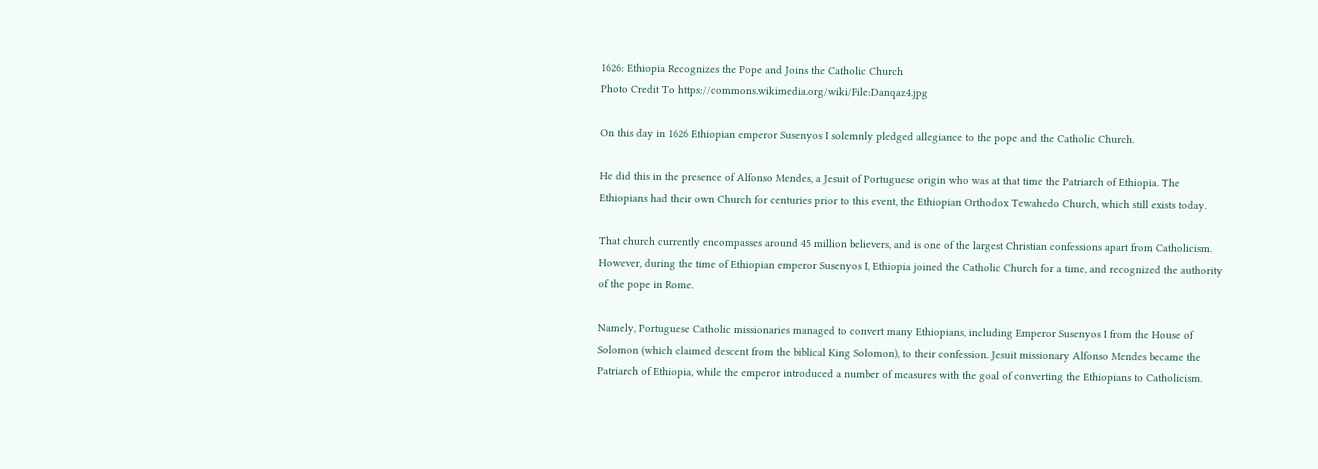1626: Ethiopia Recognizes the Pope and Joins the Catholic Church
Photo Credit To https://commons.wikimedia.org/wiki/File:Danqaz4.jpg

On this day in 1626 Ethiopian emperor Susenyos I solemnly pledged allegiance to the pope and the Catholic Church.

He did this in the presence of Alfonso Mendes, a Jesuit of Portuguese origin who was at that time the Patriarch of Ethiopia. The Ethiopians had their own Church for centuries prior to this event, the Ethiopian Orthodox Tewahedo Church, which still exists today.

That church currently encompasses around 45 million believers, and is one of the largest Christian confessions apart from Catholicism. However, during the time of Ethiopian emperor Susenyos I, Ethiopia joined the Catholic Church for a time, and recognized the authority of the pope in Rome.

Namely, Portuguese Catholic missionaries managed to convert many Ethiopians, including Emperor Susenyos I from the House of Solomon (which claimed descent from the biblical King Solomon), to their confession. Jesuit missionary Alfonso Mendes became the Patriarch of Ethiopia, while the emperor introduced a number of measures with the goal of converting the Ethiopians to Catholicism.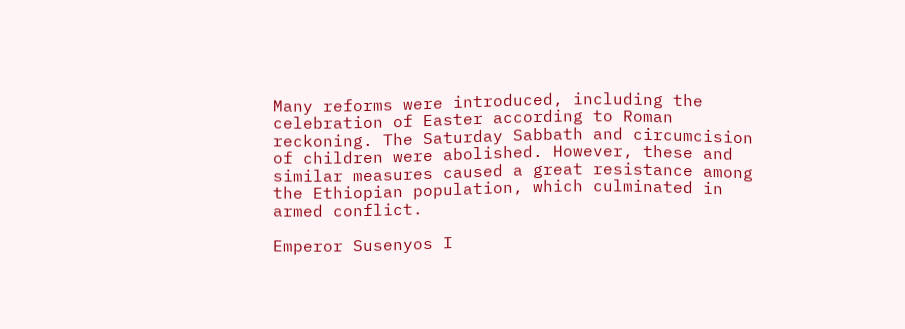Many reforms were introduced, including the celebration of Easter according to Roman reckoning. The Saturday Sabbath and circumcision of children were abolished. However, these and similar measures caused a great resistance among the Ethiopian population, which culminated in armed conflict.

Emperor Susenyos I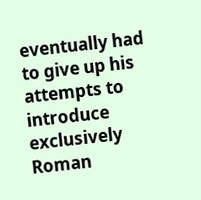eventually had to give up his attempts to introduce exclusively Roman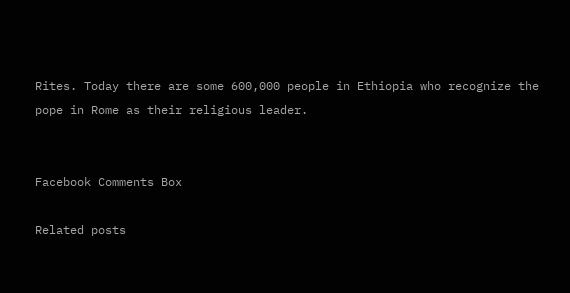Rites. Today there are some 600,000 people in Ethiopia who recognize the pope in Rome as their religious leader.


Facebook Comments Box

Related posts